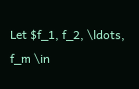Let $f_1, f_2, \ldots, f_m \in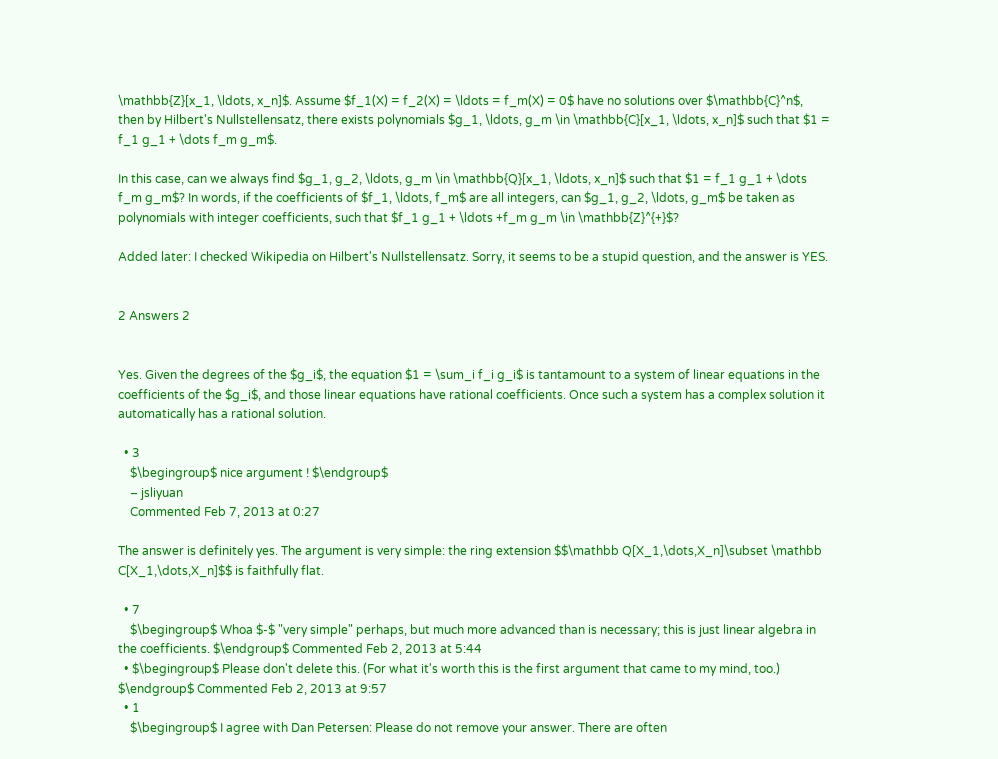\mathbb{Z}[x_1, \ldots, x_n]$. Assume $f_1(X) = f_2(X) = \ldots = f_m(X) = 0$ have no solutions over $\mathbb{C}^n$, then by Hilbert's Nullstellensatz, there exists polynomials $g_1, \ldots, g_m \in \mathbb{C}[x_1, \ldots, x_n]$ such that $1 = f_1 g_1 + \dots f_m g_m$.

In this case, can we always find $g_1, g_2, \ldots, g_m \in \mathbb{Q}[x_1, \ldots, x_n]$ such that $1 = f_1 g_1 + \dots f_m g_m$? In words, if the coefficients of $f_1, \ldots, f_m$ are all integers, can $g_1, g_2, \ldots, g_m$ be taken as polynomials with integer coefficients, such that $f_1 g_1 + \ldots +f_m g_m \in \mathbb{Z}^{+}$?

Added later: I checked Wikipedia on Hilbert's Nullstellensatz. Sorry, it seems to be a stupid question, and the answer is YES.


2 Answers 2


Yes. Given the degrees of the $g_i$, the equation $1 = \sum_i f_i g_i$ is tantamount to a system of linear equations in the coefficients of the $g_i$, and those linear equations have rational coefficients. Once such a system has a complex solution it automatically has a rational solution.

  • 3
    $\begingroup$ nice argument ! $\endgroup$
    – jsliyuan
    Commented Feb 7, 2013 at 0:27

The answer is definitely yes. The argument is very simple: the ring extension $$\mathbb Q[X_1,\dots,X_n]\subset \mathbb C[X_1,\dots,X_n]$$ is faithfully flat.

  • 7
    $\begingroup$ Whoa $-$ "very simple" perhaps, but much more advanced than is necessary; this is just linear algebra in the coefficients. $\endgroup$ Commented Feb 2, 2013 at 5:44
  • $\begingroup$ Please don't delete this. (For what it's worth this is the first argument that came to my mind, too.) $\endgroup$ Commented Feb 2, 2013 at 9:57
  • 1
    $\begingroup$ I agree with Dan Petersen: Please do not remove your answer. There are often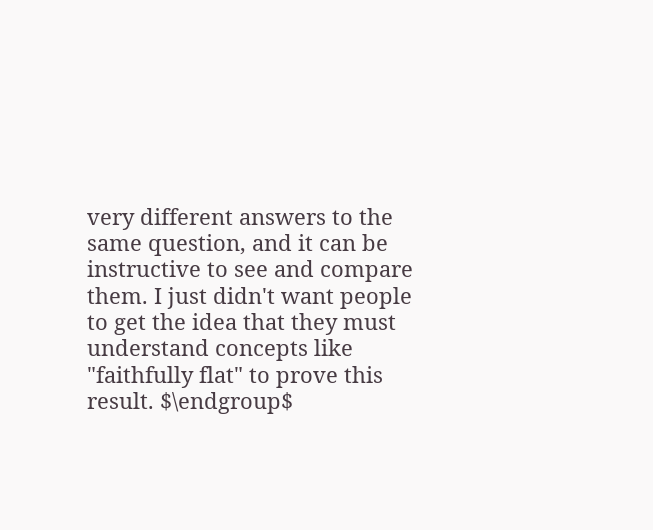very different answers to the same question, and it can be instructive to see and compare them. I just didn't want people to get the idea that they must understand concepts like "faithfully flat" to prove this result. $\endgroup$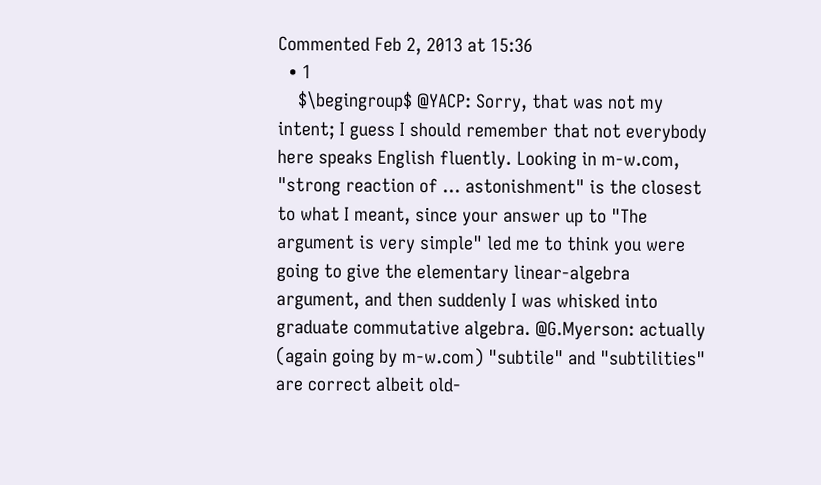Commented Feb 2, 2013 at 15:36
  • 1
    $\begingroup$ @YACP: Sorry, that was not my intent; I guess I should remember that not everybody here speaks English fluently. Looking in m-w.com, "strong reaction of ... astonishment" is the closest to what I meant, since your answer up to "The argument is very simple" led me to think you were going to give the elementary linear-algebra argument, and then suddenly I was whisked into graduate commutative algebra. @G.Myerson: actually (again going by m-w.com) "subtile" and "subtilities" are correct albeit old-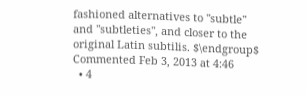fashioned alternatives to "subtle" and "subtleties", and closer to the original Latin subtilis. $\endgroup$ Commented Feb 3, 2013 at 4:46
  • 4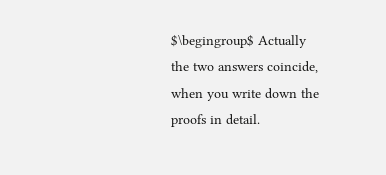$\begingroup$ Actually the two answers coincide, when you write down the proofs in detail.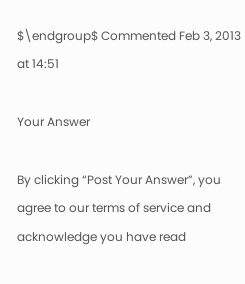$\endgroup$ Commented Feb 3, 2013 at 14:51

Your Answer

By clicking “Post Your Answer”, you agree to our terms of service and acknowledge you have read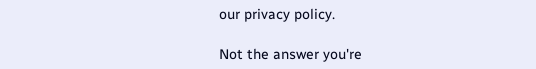our privacy policy.

Not the answer you're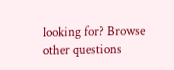looking for? Browse other questions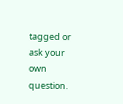tagged or ask your own question.